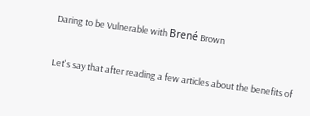Daring to be Vulnerable with Brené Brown

Let's say that after reading a few articles about the benefits of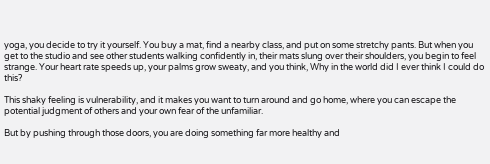yoga, you decide to try it yourself. You buy a mat, find a nearby class, and put on some stretchy pants. But when you get to the studio and see other students walking confidently in, their mats slung over their shoulders, you begin to feel strange. Your heart rate speeds up, your palms grow sweaty, and you think, Why in the world did I ever think I could do this?

This shaky feeling is vulnerability, and it makes you want to turn around and go home, where you can escape the potential judgment of others and your own fear of the unfamiliar.

But by pushing through those doors, you are doing something far more healthy and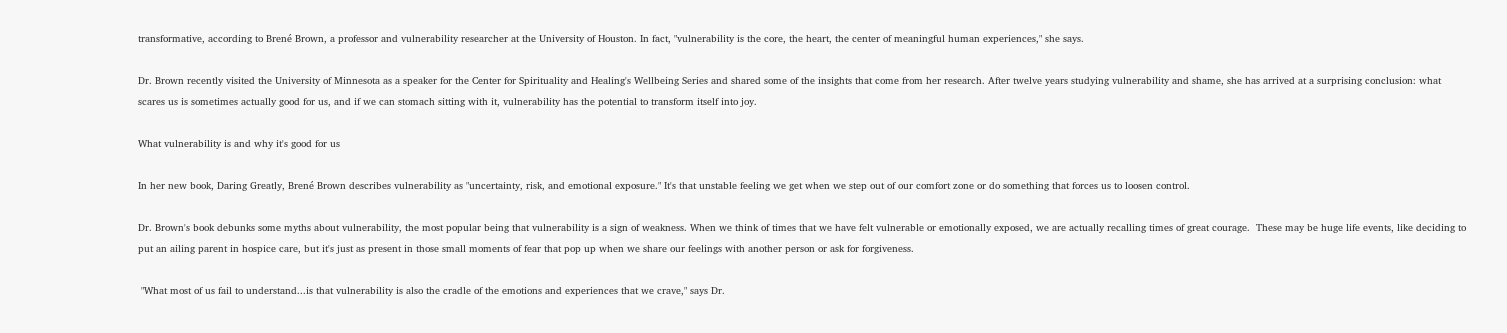transformative, according to Brené Brown, a professor and vulnerability researcher at the University of Houston. In fact, "vulnerability is the core, the heart, the center of meaningful human experiences," she says.

Dr. Brown recently visited the University of Minnesota as a speaker for the Center for Spirituality and Healing's Wellbeing Series and shared some of the insights that come from her research. After twelve years studying vulnerability and shame, she has arrived at a surprising conclusion: what scares us is sometimes actually good for us, and if we can stomach sitting with it, vulnerability has the potential to transform itself into joy.

What vulnerability is and why it's good for us

In her new book, Daring Greatly, Brené Brown describes vulnerability as "uncertainty, risk, and emotional exposure." It's that unstable feeling we get when we step out of our comfort zone or do something that forces us to loosen control.

Dr. Brown's book debunks some myths about vulnerability, the most popular being that vulnerability is a sign of weakness. When we think of times that we have felt vulnerable or emotionally exposed, we are actually recalling times of great courage.  These may be huge life events, like deciding to put an ailing parent in hospice care, but it's just as present in those small moments of fear that pop up when we share our feelings with another person or ask for forgiveness.

 "What most of us fail to understand...is that vulnerability is also the cradle of the emotions and experiences that we crave," says Dr.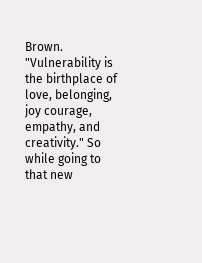Brown. "Vulnerability is the birthplace of love, belonging, joy courage, empathy, and creativity." So while going to that new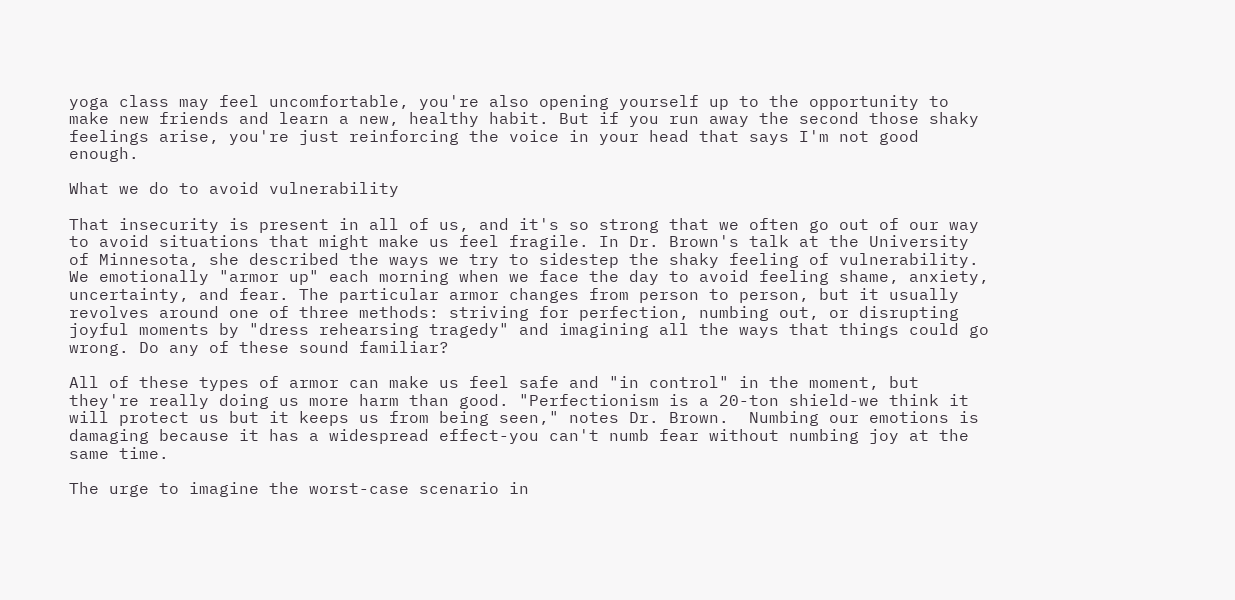yoga class may feel uncomfortable, you're also opening yourself up to the opportunity to make new friends and learn a new, healthy habit. But if you run away the second those shaky feelings arise, you're just reinforcing the voice in your head that says I'm not good enough.

What we do to avoid vulnerability

That insecurity is present in all of us, and it's so strong that we often go out of our way to avoid situations that might make us feel fragile. In Dr. Brown's talk at the University of Minnesota, she described the ways we try to sidestep the shaky feeling of vulnerability. We emotionally "armor up" each morning when we face the day to avoid feeling shame, anxiety, uncertainty, and fear. The particular armor changes from person to person, but it usually revolves around one of three methods: striving for perfection, numbing out, or disrupting joyful moments by "dress rehearsing tragedy" and imagining all the ways that things could go wrong. Do any of these sound familiar?

All of these types of armor can make us feel safe and "in control" in the moment, but they're really doing us more harm than good. "Perfectionism is a 20-ton shield-we think it will protect us but it keeps us from being seen," notes Dr. Brown.  Numbing our emotions is damaging because it has a widespread effect-you can't numb fear without numbing joy at the same time.

The urge to imagine the worst-case scenario in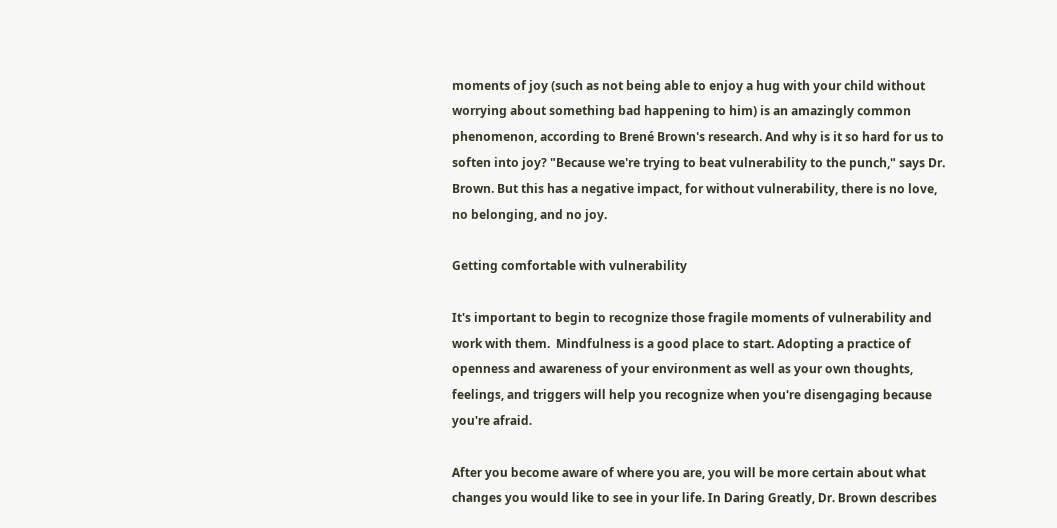moments of joy (such as not being able to enjoy a hug with your child without worrying about something bad happening to him) is an amazingly common phenomenon, according to Brené Brown's research. And why is it so hard for us to soften into joy? "Because we're trying to beat vulnerability to the punch," says Dr. Brown. But this has a negative impact, for without vulnerability, there is no love, no belonging, and no joy.

Getting comfortable with vulnerability

It's important to begin to recognize those fragile moments of vulnerability and work with them.  Mindfulness is a good place to start. Adopting a practice of openness and awareness of your environment as well as your own thoughts, feelings, and triggers will help you recognize when you're disengaging because you're afraid.

After you become aware of where you are, you will be more certain about what changes you would like to see in your life. In Daring Greatly, Dr. Brown describes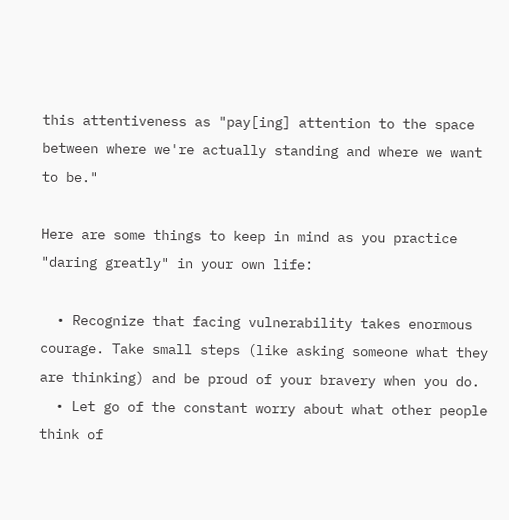this attentiveness as "pay[ing] attention to the space between where we're actually standing and where we want to be."

Here are some things to keep in mind as you practice "daring greatly" in your own life:

  • Recognize that facing vulnerability takes enormous courage. Take small steps (like asking someone what they are thinking) and be proud of your bravery when you do.
  • Let go of the constant worry about what other people think of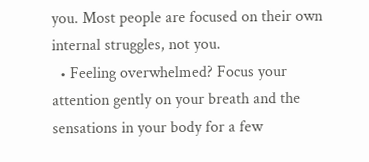you. Most people are focused on their own internal struggles, not you.
  • Feeling overwhelmed? Focus your attention gently on your breath and the sensations in your body for a few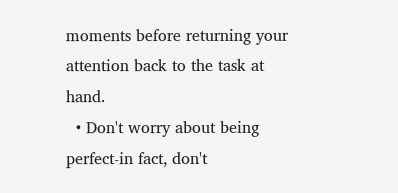moments before returning your attention back to the task at hand.
  • Don't worry about being perfect-in fact, don't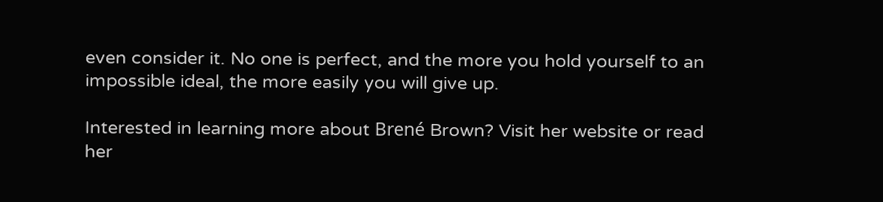even consider it. No one is perfect, and the more you hold yourself to an impossible ideal, the more easily you will give up.

Interested in learning more about Brené Brown? Visit her website or read her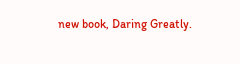new book, Daring Greatly.